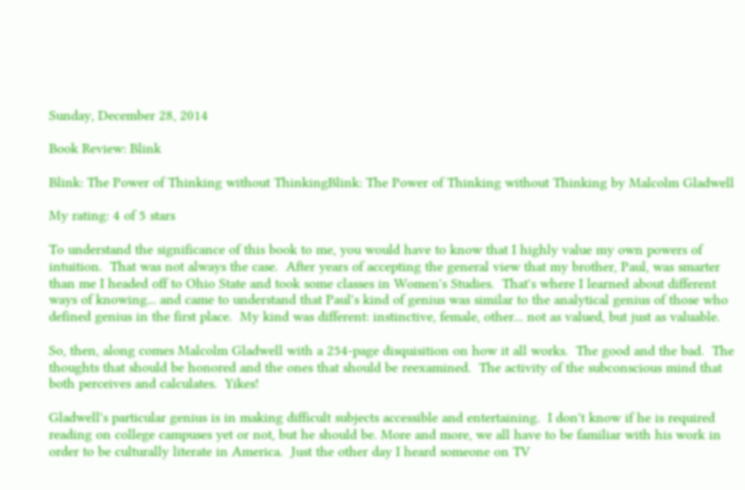Sunday, December 28, 2014

Book Review: Blink

Blink: The Power of Thinking without ThinkingBlink: The Power of Thinking without Thinking by Malcolm Gladwell

My rating: 4 of 5 stars

To understand the significance of this book to me, you would have to know that I highly value my own powers of intuition.  That was not always the case.  After years of accepting the general view that my brother, Paul, was smarter than me I headed off to Ohio State and took some classes in Women's Studies.  That's where I learned about different ways of knowing... and came to understand that Paul's kind of genius was similar to the analytical genius of those who defined genius in the first place.  My kind was different: instinctive, female, other... not as valued, but just as valuable.

So, then, along comes Malcolm Gladwell with a 254-page disquisition on how it all works.  The good and the bad.  The thoughts that should be honored and the ones that should be reexamined.  The activity of the subconscious mind that both perceives and calculates.  Yikes!

Gladwell's particular genius is in making difficult subjects accessible and entertaining.  I don't know if he is required reading on college campuses yet or not, but he should be. More and more, we all have to be familiar with his work in order to be culturally literate in America.  Just the other day I heard someone on TV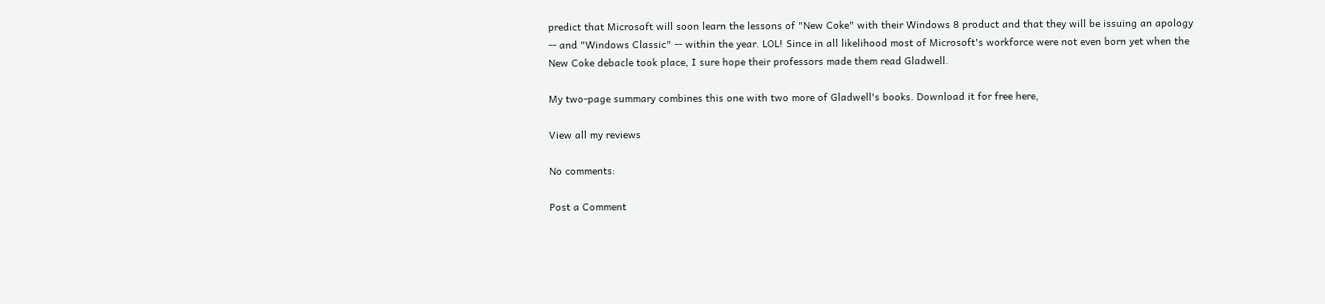predict that Microsoft will soon learn the lessons of "New Coke" with their Windows 8 product and that they will be issuing an apology -- and "Windows Classic" -- within the year. LOL! Since in all likelihood most of Microsoft's workforce were not even born yet when the New Coke debacle took place, I sure hope their professors made them read Gladwell.

My two-page summary combines this one with two more of Gladwell's books. Download it for free here,

View all my reviews

No comments:

Post a Comment